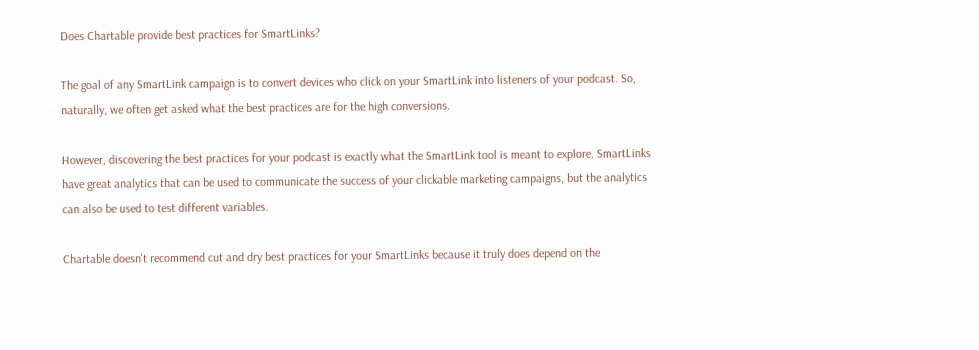Does Chartable provide best practices for SmartLinks?

The goal of any SmartLink campaign is to convert devices who click on your SmartLink into listeners of your podcast. So, naturally, we often get asked what the best practices are for the high conversions.

However, discovering the best practices for your podcast is exactly what the SmartLink tool is meant to explore. SmartLinks have great analytics that can be used to communicate the success of your clickable marketing campaigns, but the analytics can also be used to test different variables.

Chartable doesn't recommend cut and dry best practices for your SmartLinks because it truly does depend on the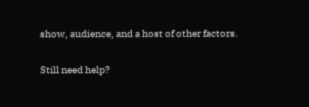show, audience, and a host of other factors.

Still need help?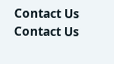Contact Us Contact Us